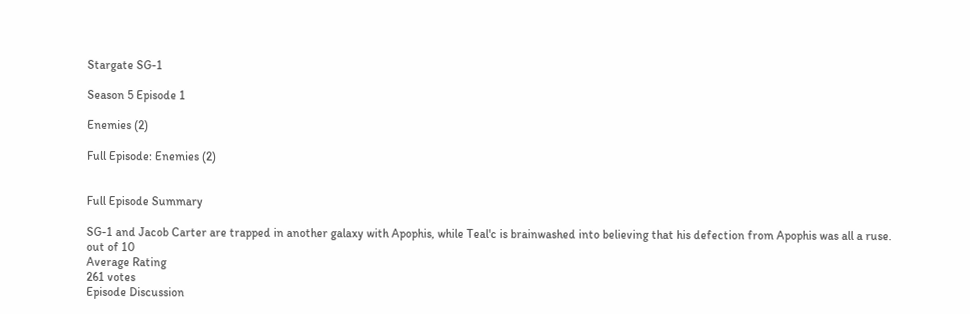Stargate SG-1

Season 5 Episode 1

Enemies (2)

Full Episode: Enemies (2)


Full Episode Summary

SG-1 and Jacob Carter are trapped in another galaxy with Apophis, while Teal'c is brainwashed into believing that his defection from Apophis was all a ruse.
out of 10
Average Rating
261 votes
Episode Discussion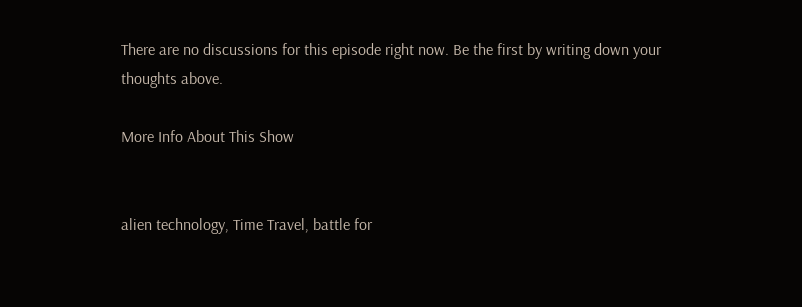There are no discussions for this episode right now. Be the first by writing down your thoughts above.

More Info About This Show


alien technology, Time Travel, battle for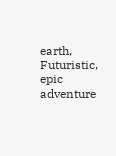earth, Futuristic, epic adventure